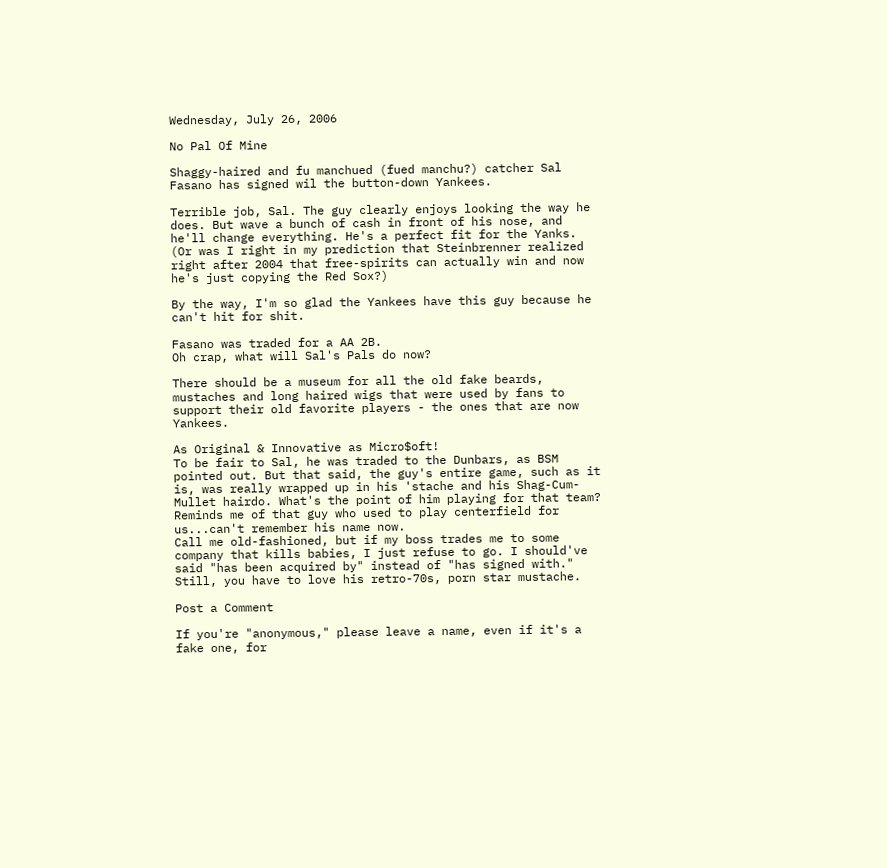Wednesday, July 26, 2006

No Pal Of Mine

Shaggy-haired and fu manchued (fued manchu?) catcher Sal Fasano has signed wil the button-down Yankees.

Terrible job, Sal. The guy clearly enjoys looking the way he does. But wave a bunch of cash in front of his nose, and he'll change everything. He's a perfect fit for the Yanks. (Or was I right in my prediction that Steinbrenner realized right after 2004 that free-spirits can actually win and now he's just copying the Red Sox?)

By the way, I'm so glad the Yankees have this guy because he can't hit for shit.

Fasano was traded for a AA 2B.
Oh crap, what will Sal's Pals do now?

There should be a museum for all the old fake beards, mustaches and long haired wigs that were used by fans to support their old favorite players - the ones that are now Yankees.

As Original & Innovative as Micro$oft!
To be fair to Sal, he was traded to the Dunbars, as BSM pointed out. But that said, the guy's entire game, such as it is, was really wrapped up in his 'stache and his Shag-Cum-Mullet hairdo. What's the point of him playing for that team? Reminds me of that guy who used to play centerfield for us...can't remember his name now.
Call me old-fashioned, but if my boss trades me to some company that kills babies, I just refuse to go. I should've said "has been acquired by" instead of "has signed with."
Still, you have to love his retro-70s, porn star mustache.

Post a Comment

If you're "anonymous," please leave a name, even if it's a fake one, for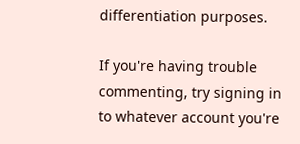differentiation purposes.

If you're having trouble commenting, try signing in to whatever account you're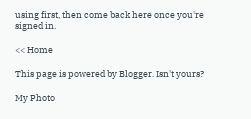using first, then come back here once you're signed in.

<< Home

This page is powered by Blogger. Isn't yours?

My Photo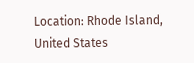Location: Rhode Island, United States